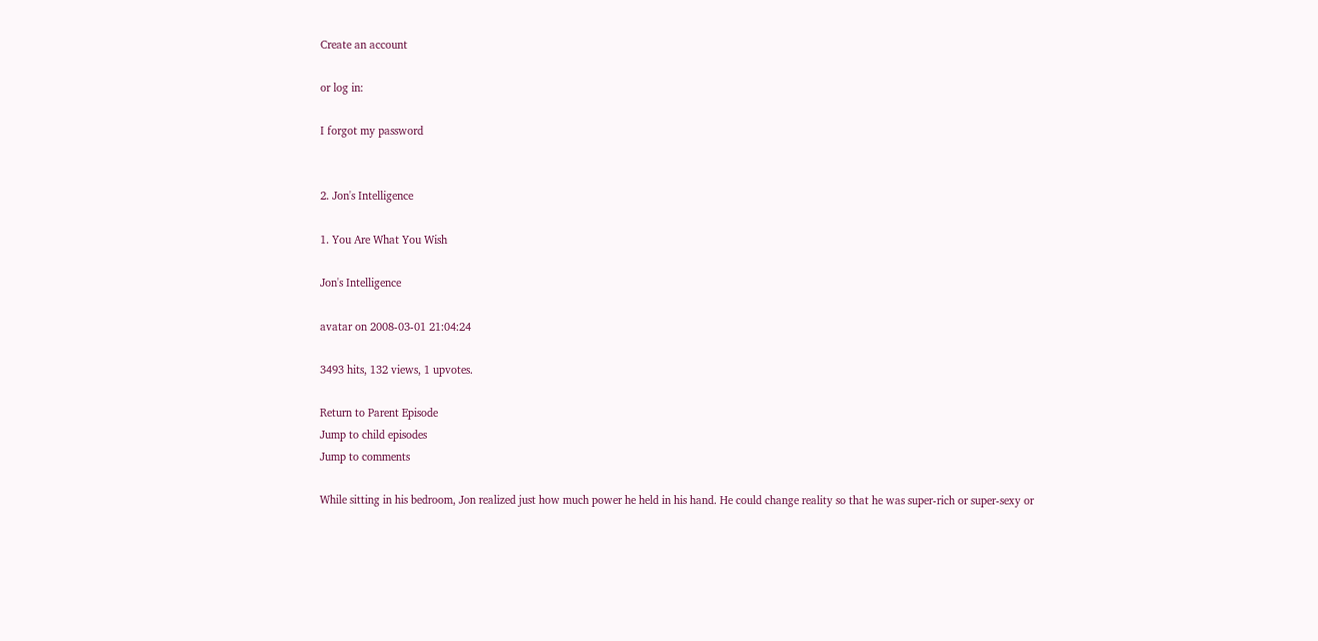Create an account

or log in:

I forgot my password


2. Jon's Intelligence

1. You Are What You Wish

Jon's Intelligence

avatar on 2008-03-01 21:04:24

3493 hits, 132 views, 1 upvotes.

Return to Parent Episode
Jump to child episodes
Jump to comments

While sitting in his bedroom, Jon realized just how much power he held in his hand. He could change reality so that he was super-rich or super-sexy or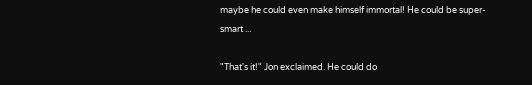maybe he could even make himself immortal! He could be super-smart ...

"That's it!" Jon exclaimed. He could do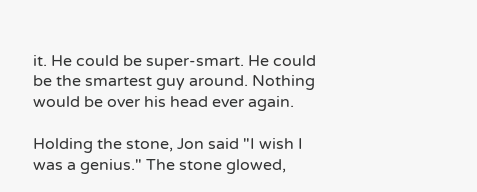it. He could be super-smart. He could be the smartest guy around. Nothing would be over his head ever again.

Holding the stone, Jon said "I wish I was a genius." The stone glowed,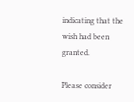indicating that the wish had been granted.

Please consider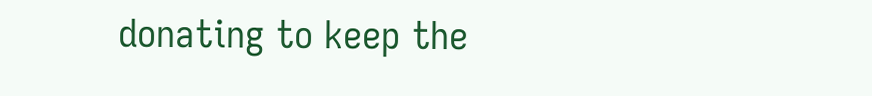donating to keep the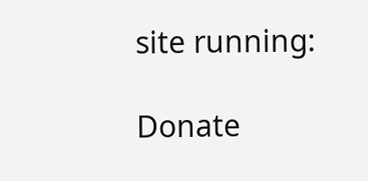site running:

Donate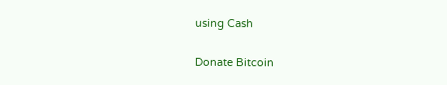using Cash

Donate Bitcoin